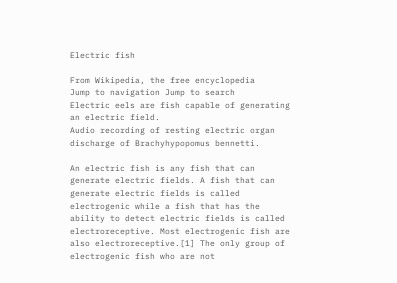Electric fish

From Wikipedia, the free encyclopedia
Jump to navigation Jump to search
Electric eels are fish capable of generating an electric field.
Audio recording of resting electric organ discharge of Brachyhypopomus bennetti.

An electric fish is any fish that can generate electric fields. A fish that can generate electric fields is called electrogenic while a fish that has the ability to detect electric fields is called electroreceptive. Most electrogenic fish are also electroreceptive.[1] The only group of electrogenic fish who are not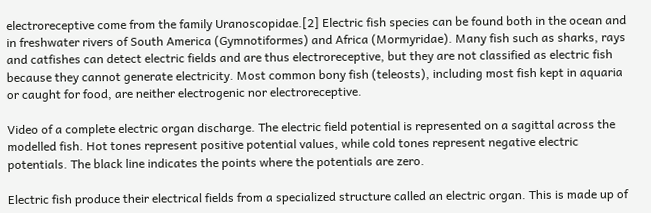electroreceptive come from the family Uranoscopidae.[2] Electric fish species can be found both in the ocean and in freshwater rivers of South America (Gymnotiformes) and Africa (Mormyridae). Many fish such as sharks, rays and catfishes can detect electric fields and are thus electroreceptive, but they are not classified as electric fish because they cannot generate electricity. Most common bony fish (teleosts), including most fish kept in aquaria or caught for food, are neither electrogenic nor electroreceptive.

Video of a complete electric organ discharge. The electric field potential is represented on a sagittal across the modelled fish. Hot tones represent positive potential values, while cold tones represent negative electric potentials. The black line indicates the points where the potentials are zero.

Electric fish produce their electrical fields from a specialized structure called an electric organ. This is made up of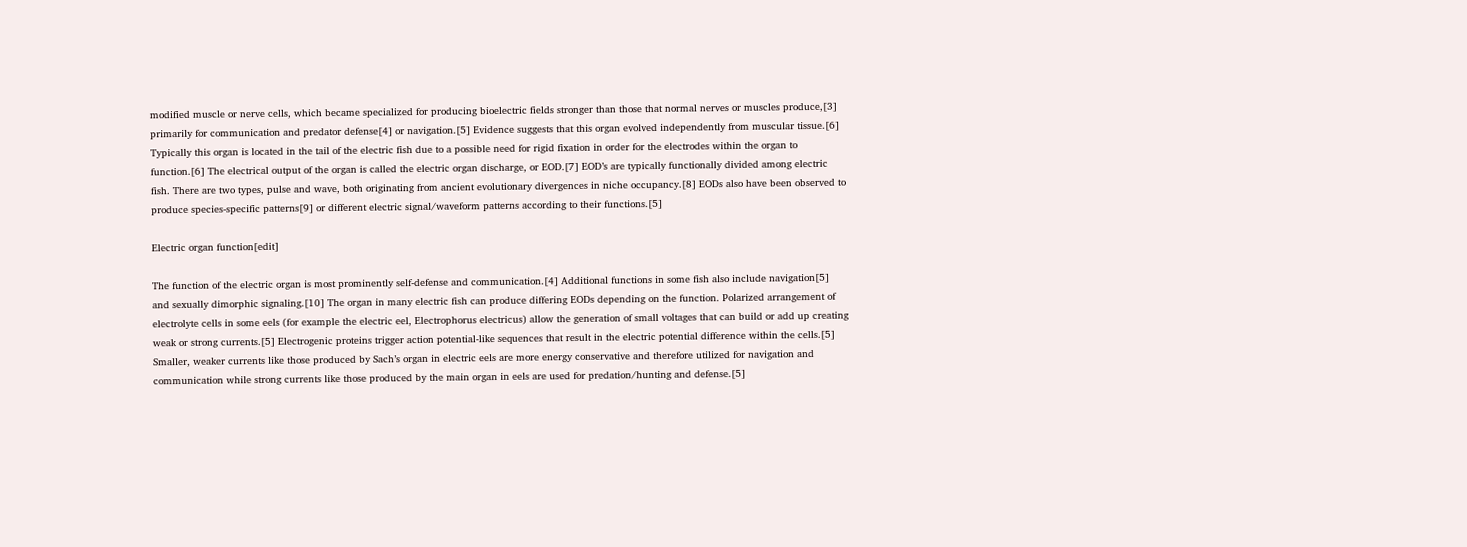modified muscle or nerve cells, which became specialized for producing bioelectric fields stronger than those that normal nerves or muscles produce,[3] primarily for communication and predator defense[4] or navigation.[5] Evidence suggests that this organ evolved independently from muscular tissue.[6] Typically this organ is located in the tail of the electric fish due to a possible need for rigid fixation in order for the electrodes within the organ to function.[6] The electrical output of the organ is called the electric organ discharge, or EOD.[7] EOD’s are typically functionally divided among electric fish. There are two types, pulse and wave, both originating from ancient evolutionary divergences in niche occupancy.[8] EODs also have been observed to produce species-specific patterns[9] or different electric signal/waveform patterns according to their functions.[5]

Electric organ function[edit]

The function of the electric organ is most prominently self-defense and communication.[4] Additional functions in some fish also include navigation[5] and sexually dimorphic signaling.[10] The organ in many electric fish can produce differing EODs depending on the function. Polarized arrangement of electrolyte cells in some eels (for example the electric eel, Electrophorus electricus) allow the generation of small voltages that can build or add up creating weak or strong currents.[5] Electrogenic proteins trigger action potential-like sequences that result in the electric potential difference within the cells.[5] Smaller, weaker currents like those produced by Sach’s organ in electric eels are more energy conservative and therefore utilized for navigation and communication while strong currents like those produced by the main organ in eels are used for predation/hunting and defense.[5]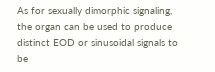As for sexually dimorphic signaling, the organ can be used to produce distinct EOD or sinusoidal signals to be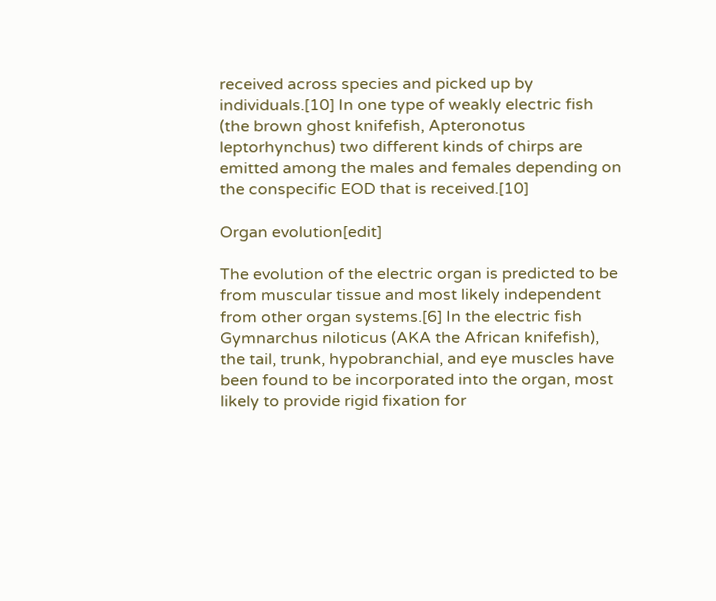received across species and picked up by individuals.[10] In one type of weakly electric fish (the brown ghost knifefish, Apteronotus leptorhynchus) two different kinds of chirps are emitted among the males and females depending on the conspecific EOD that is received.[10]

Organ evolution[edit]

The evolution of the electric organ is predicted to be from muscular tissue and most likely independent from other organ systems.[6] In the electric fish Gymnarchus niloticus (AKA the African knifefish), the tail, trunk, hypobranchial, and eye muscles have been found to be incorporated into the organ, most likely to provide rigid fixation for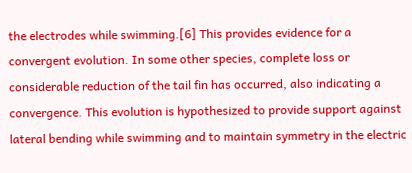the electrodes while swimming.[6] This provides evidence for a convergent evolution. In some other species, complete loss or considerable reduction of the tail fin has occurred, also indicating a convergence. This evolution is hypothesized to provide support against lateral bending while swimming and to maintain symmetry in the electric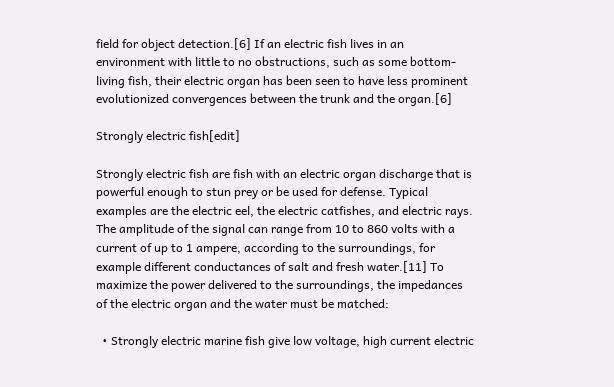field for object detection.[6] If an electric fish lives in an environment with little to no obstructions, such as some bottom-living fish, their electric organ has been seen to have less prominent evolutionized convergences between the trunk and the organ.[6]

Strongly electric fish[edit]

Strongly electric fish are fish with an electric organ discharge that is powerful enough to stun prey or be used for defense. Typical examples are the electric eel, the electric catfishes, and electric rays. The amplitude of the signal can range from 10 to 860 volts with a current of up to 1 ampere, according to the surroundings, for example different conductances of salt and fresh water.[11] To maximize the power delivered to the surroundings, the impedances of the electric organ and the water must be matched:

  • Strongly electric marine fish give low voltage, high current electric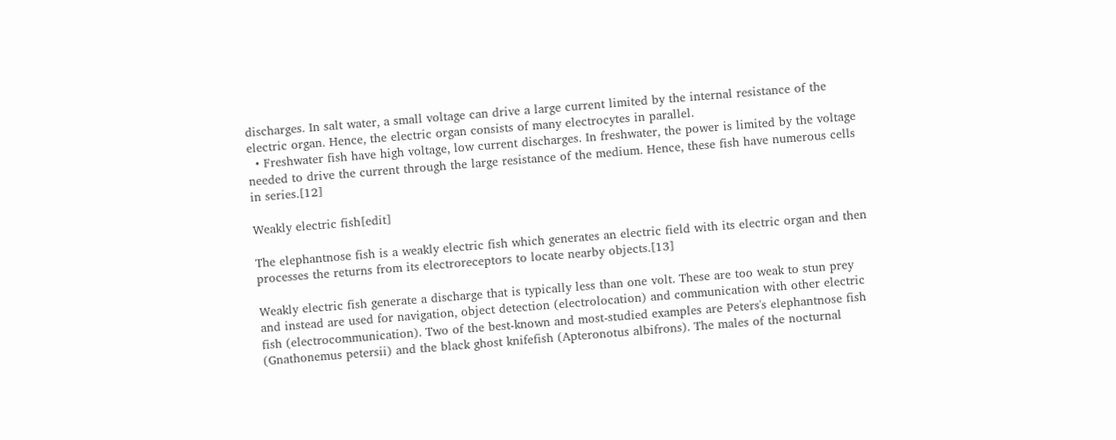discharges. In salt water, a small voltage can drive a large current limited by the internal resistance of the electric organ. Hence, the electric organ consists of many electrocytes in parallel.
  • Freshwater fish have high voltage, low current discharges. In freshwater, the power is limited by the voltage needed to drive the current through the large resistance of the medium. Hence, these fish have numerous cells in series.[12]

Weakly electric fish[edit]

The elephantnose fish is a weakly electric fish which generates an electric field with its electric organ and then processes the returns from its electroreceptors to locate nearby objects.[13]

Weakly electric fish generate a discharge that is typically less than one volt. These are too weak to stun prey and instead are used for navigation, object detection (electrolocation) and communication with other electric fish (electrocommunication). Two of the best-known and most-studied examples are Peters's elephantnose fish (Gnathonemus petersii) and the black ghost knifefish (Apteronotus albifrons). The males of the nocturnal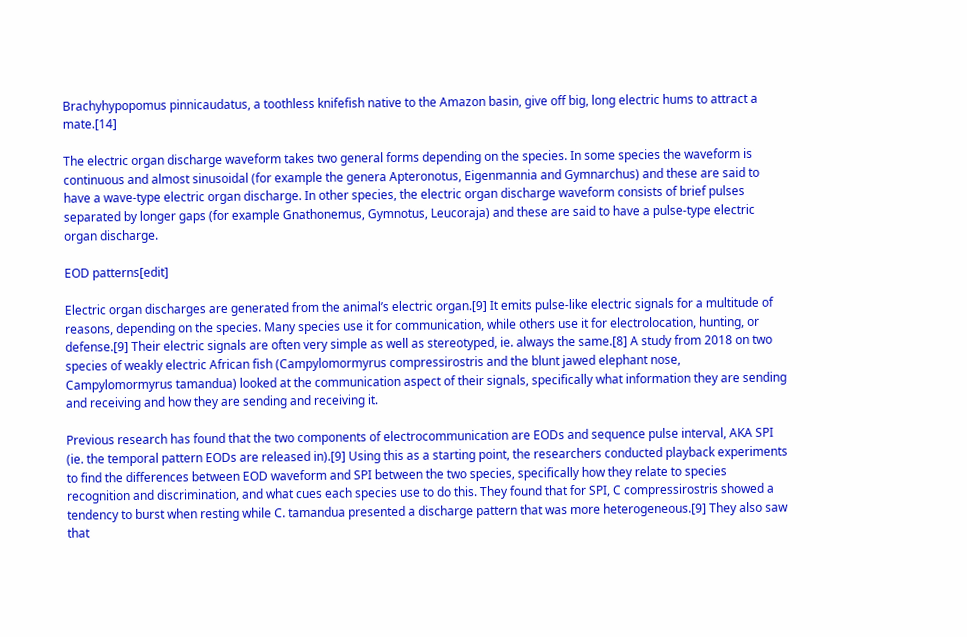Brachyhypopomus pinnicaudatus, a toothless knifefish native to the Amazon basin, give off big, long electric hums to attract a mate.[14]

The electric organ discharge waveform takes two general forms depending on the species. In some species the waveform is continuous and almost sinusoidal (for example the genera Apteronotus, Eigenmannia and Gymnarchus) and these are said to have a wave-type electric organ discharge. In other species, the electric organ discharge waveform consists of brief pulses separated by longer gaps (for example Gnathonemus, Gymnotus, Leucoraja) and these are said to have a pulse-type electric organ discharge.

EOD patterns[edit]

Electric organ discharges are generated from the animal’s electric organ.[9] It emits pulse-like electric signals for a multitude of reasons, depending on the species. Many species use it for communication, while others use it for electrolocation, hunting, or defense.[9] Their electric signals are often very simple as well as stereotyped, ie. always the same.[8] A study from 2018 on two species of weakly electric African fish (Campylomormyrus compressirostris and the blunt jawed elephant nose, Campylomormyrus tamandua) looked at the communication aspect of their signals, specifically what information they are sending and receiving and how they are sending and receiving it.

Previous research has found that the two components of electrocommunication are EODs and sequence pulse interval, AKA SPI (ie. the temporal pattern EODs are released in).[9] Using this as a starting point, the researchers conducted playback experiments to find the differences between EOD waveform and SPI between the two species, specifically how they relate to species recognition and discrimination, and what cues each species use to do this. They found that for SPI, C compressirostris showed a tendency to burst when resting while C. tamandua presented a discharge pattern that was more heterogeneous.[9] They also saw that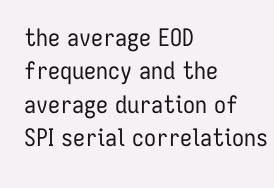the average EOD frequency and the average duration of SPI serial correlations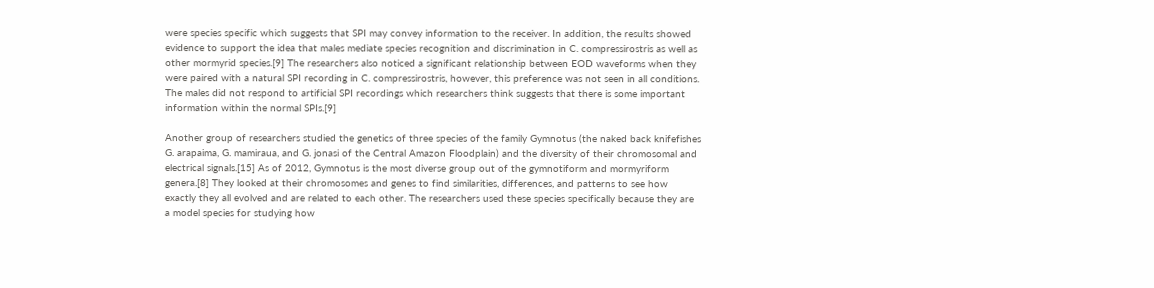were species specific which suggests that SPI may convey information to the receiver. In addition, the results showed evidence to support the idea that males mediate species recognition and discrimination in C. compressirostris as well as other mormyrid species.[9] The researchers also noticed a significant relationship between EOD waveforms when they were paired with a natural SPI recording in C. compressirostris, however, this preference was not seen in all conditions. The males did not respond to artificial SPI recordings which researchers think suggests that there is some important information within the normal SPIs.[9]

Another group of researchers studied the genetics of three species of the family Gymnotus (the naked back knifefishes G. arapaima, G. mamiraua, and G. jonasi of the Central Amazon Floodplain) and the diversity of their chromosomal and electrical signals.[15] As of 2012, Gymnotus is the most diverse group out of the gymnotiform and mormyriform genera.[8] They looked at their chromosomes and genes to find similarities, differences, and patterns to see how exactly they all evolved and are related to each other. The researchers used these species specifically because they are a model species for studying how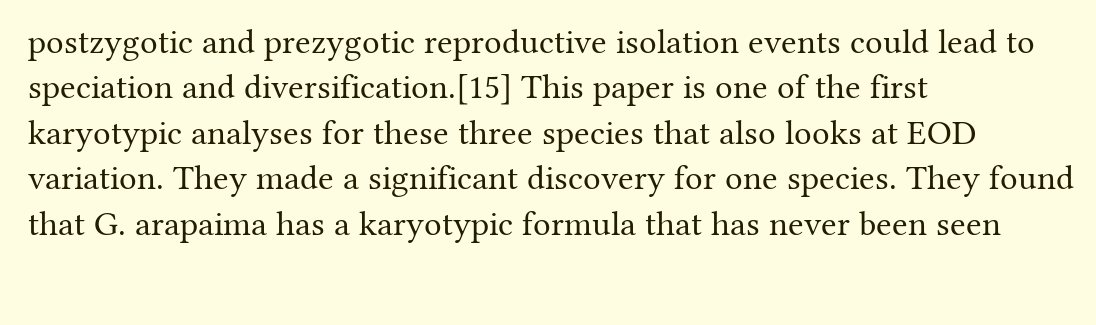postzygotic and prezygotic reproductive isolation events could lead to speciation and diversification.[15] This paper is one of the first karyotypic analyses for these three species that also looks at EOD variation. They made a significant discovery for one species. They found that G. arapaima has a karyotypic formula that has never been seen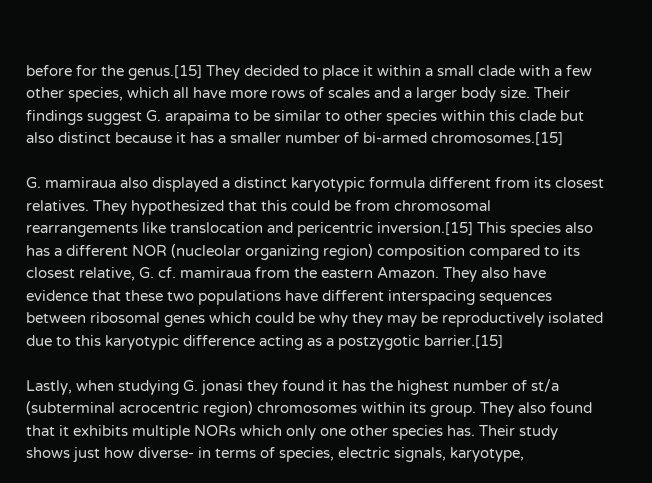before for the genus.[15] They decided to place it within a small clade with a few other species, which all have more rows of scales and a larger body size. Their findings suggest G. arapaima to be similar to other species within this clade but also distinct because it has a smaller number of bi-armed chromosomes.[15]

G. mamiraua also displayed a distinct karyotypic formula different from its closest relatives. They hypothesized that this could be from chromosomal rearrangements like translocation and pericentric inversion.[15] This species also has a different NOR (nucleolar organizing region) composition compared to its closest relative, G. cf. mamiraua from the eastern Amazon. They also have evidence that these two populations have different interspacing sequences between ribosomal genes which could be why they may be reproductively isolated due to this karyotypic difference acting as a postzygotic barrier.[15]

Lastly, when studying G. jonasi they found it has the highest number of st/a (subterminal acrocentric region) chromosomes within its group. They also found that it exhibits multiple NORs which only one other species has. Their study shows just how diverse- in terms of species, electric signals, karyotype,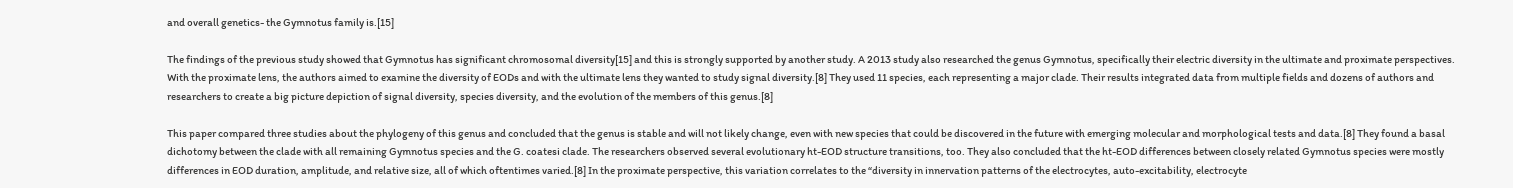and overall genetics- the Gymnotus family is.[15]

The findings of the previous study showed that Gymnotus has significant chromosomal diversity[15] and this is strongly supported by another study. A 2013 study also researched the genus Gymnotus, specifically their electric diversity in the ultimate and proximate perspectives. With the proximate lens, the authors aimed to examine the diversity of EODs and with the ultimate lens they wanted to study signal diversity.[8] They used 11 species, each representing a major clade. Their results integrated data from multiple fields and dozens of authors and researchers to create a big picture depiction of signal diversity, species diversity, and the evolution of the members of this genus.[8]

This paper compared three studies about the phylogeny of this genus and concluded that the genus is stable and will not likely change, even with new species that could be discovered in the future with emerging molecular and morphological tests and data.[8] They found a basal dichotomy between the clade with all remaining Gymnotus species and the G. coatesi clade. The researchers observed several evolutionary ht-EOD structure transitions, too. They also concluded that the ht-EOD differences between closely related Gymnotus species were mostly differences in EOD duration, amplitude, and relative size, all of which oftentimes varied.[8] In the proximate perspective, this variation correlates to the “diversity in innervation patterns of the electrocytes, auto-excitability, electrocyte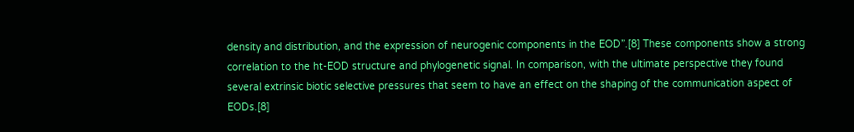density and distribution, and the expression of neurogenic components in the EOD”.[8] These components show a strong correlation to the ht-EOD structure and phylogenetic signal. In comparison, with the ultimate perspective they found several extrinsic biotic selective pressures that seem to have an effect on the shaping of the communication aspect of EODs.[8]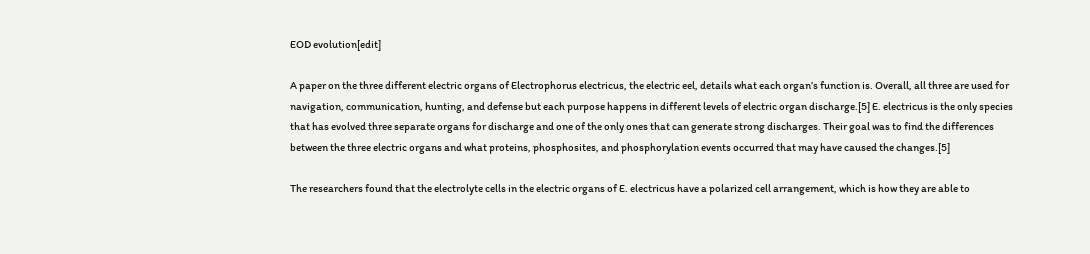EOD evolution[edit]

A paper on the three different electric organs of Electrophorus electricus, the electric eel, details what each organ’s function is. Overall, all three are used for navigation, communication, hunting, and defense but each purpose happens in different levels of electric organ discharge.[5] E. electricus is the only species that has evolved three separate organs for discharge and one of the only ones that can generate strong discharges. Their goal was to find the differences between the three electric organs and what proteins, phosphosites, and phosphorylation events occurred that may have caused the changes.[5]

The researchers found that the electrolyte cells in the electric organs of E. electricus have a polarized cell arrangement, which is how they are able to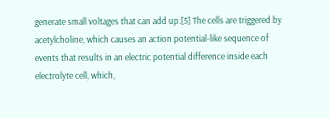generate small voltages that can add up.[5] The cells are triggered by acetylcholine, which causes an action potential-like sequence of events that results in an electric potential difference inside each electrolyte cell, which,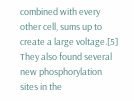combined with every other cell, sums up to create a large voltage.[5] They also found several new phosphorylation sites in the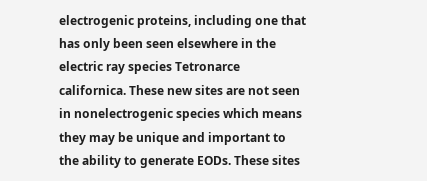electrogenic proteins, including one that has only been seen elsewhere in the electric ray species Tetronarce californica. These new sites are not seen in nonelectrogenic species which means they may be unique and important to the ability to generate EODs. These sites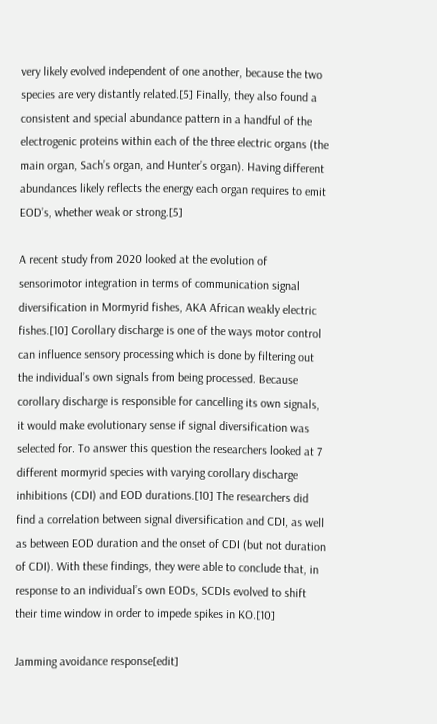very likely evolved independent of one another, because the two species are very distantly related.[5] Finally, they also found a consistent and special abundance pattern in a handful of the electrogenic proteins within each of the three electric organs (the main organ, Sach’s organ, and Hunter’s organ). Having different abundances likely reflects the energy each organ requires to emit EOD’s, whether weak or strong.[5]

A recent study from 2020 looked at the evolution of sensorimotor integration in terms of communication signal diversification in Mormyrid fishes, AKA African weakly electric fishes.[10] Corollary discharge is one of the ways motor control can influence sensory processing which is done by filtering out the individual’s own signals from being processed. Because corollary discharge is responsible for cancelling its own signals, it would make evolutionary sense if signal diversification was selected for. To answer this question the researchers looked at 7 different mormyrid species with varying corollary discharge inhibitions (CDI) and EOD durations.[10] The researchers did find a correlation between signal diversification and CDI, as well as between EOD duration and the onset of CDI (but not duration of CDI). With these findings, they were able to conclude that, in response to an individual’s own EODs, SCDIs evolved to shift their time window in order to impede spikes in KO.[10]

Jamming avoidance response[edit]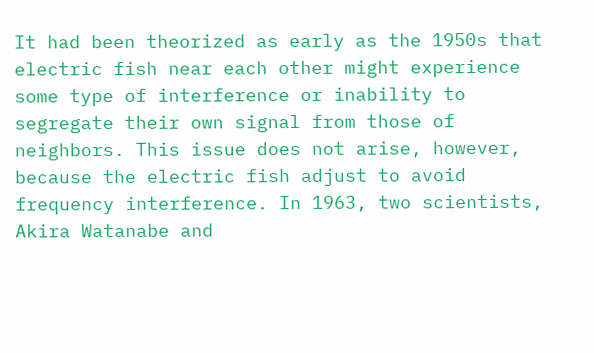It had been theorized as early as the 1950s that electric fish near each other might experience some type of interference or inability to segregate their own signal from those of neighbors. This issue does not arise, however, because the electric fish adjust to avoid frequency interference. In 1963, two scientists, Akira Watanabe and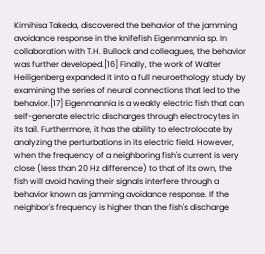Kimihisa Takeda, discovered the behavior of the jamming avoidance response in the knifefish Eigenmannia sp. In collaboration with T.H. Bullock and colleagues, the behavior was further developed.[16] Finally, the work of Walter Heiligenberg expanded it into a full neuroethology study by examining the series of neural connections that led to the behavior.[17] Eigenmannia is a weakly electric fish that can self-generate electric discharges through electrocytes in its tail. Furthermore, it has the ability to electrolocate by analyzing the perturbations in its electric field. However, when the frequency of a neighboring fish's current is very close (less than 20 Hz difference) to that of its own, the fish will avoid having their signals interfere through a behavior known as jamming avoidance response. If the neighbor's frequency is higher than the fish's discharge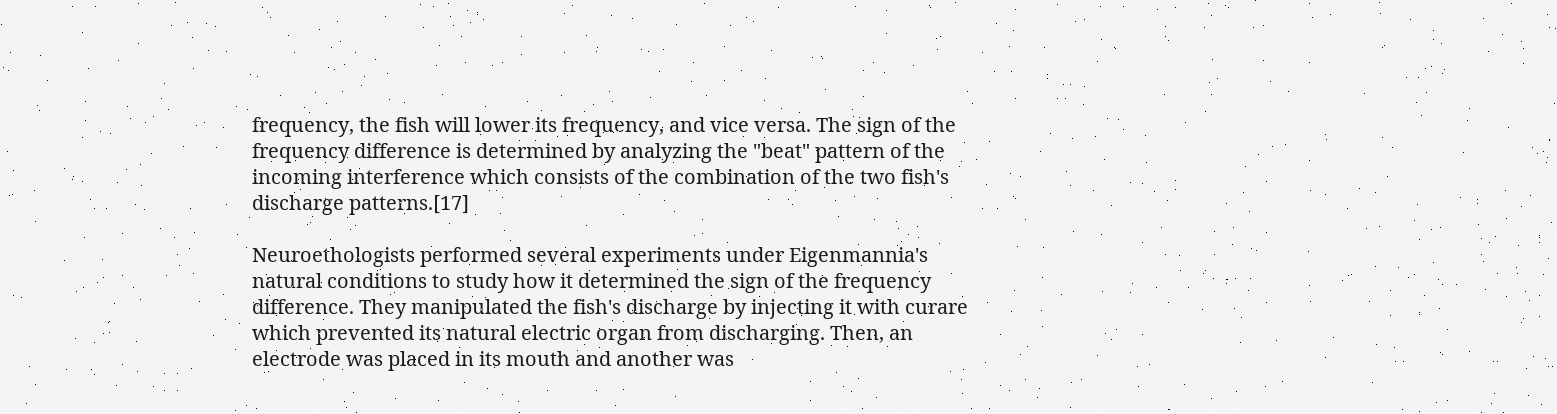frequency, the fish will lower its frequency, and vice versa. The sign of the frequency difference is determined by analyzing the "beat" pattern of the incoming interference which consists of the combination of the two fish's discharge patterns.[17]

Neuroethologists performed several experiments under Eigenmannia's natural conditions to study how it determined the sign of the frequency difference. They manipulated the fish's discharge by injecting it with curare which prevented its natural electric organ from discharging. Then, an electrode was placed in its mouth and another was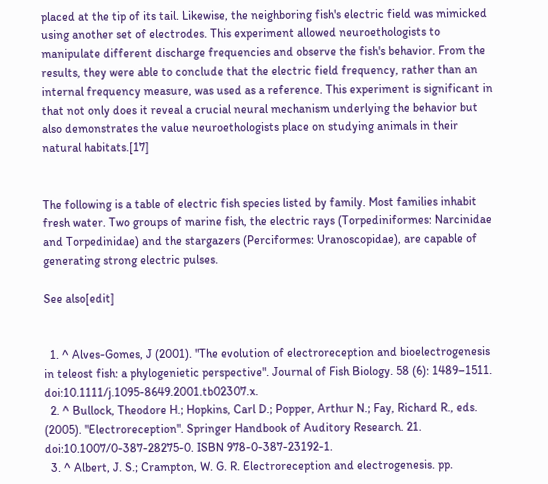placed at the tip of its tail. Likewise, the neighboring fish's electric field was mimicked using another set of electrodes. This experiment allowed neuroethologists to manipulate different discharge frequencies and observe the fish's behavior. From the results, they were able to conclude that the electric field frequency, rather than an internal frequency measure, was used as a reference. This experiment is significant in that not only does it reveal a crucial neural mechanism underlying the behavior but also demonstrates the value neuroethologists place on studying animals in their natural habitats.[17]


The following is a table of electric fish species listed by family. Most families inhabit fresh water. Two groups of marine fish, the electric rays (Torpediniformes: Narcinidae and Torpedinidae) and the stargazers (Perciformes: Uranoscopidae), are capable of generating strong electric pulses.

See also[edit]


  1. ^ Alves-Gomes, J (2001). "The evolution of electroreception and bioelectrogenesis in teleost fish: a phylogenietic perspective". Journal of Fish Biology. 58 (6): 1489–1511. doi:10.1111/j.1095-8649.2001.tb02307.x.
  2. ^ Bullock, Theodore H.; Hopkins, Carl D.; Popper, Arthur N.; Fay, Richard R., eds. (2005). "Electroreception". Springer Handbook of Auditory Research. 21. doi:10.1007/0-387-28275-0. ISBN 978-0-387-23192-1.
  3. ^ Albert, J. S.; Crampton, W. G. R. Electroreception and electrogenesis. pp.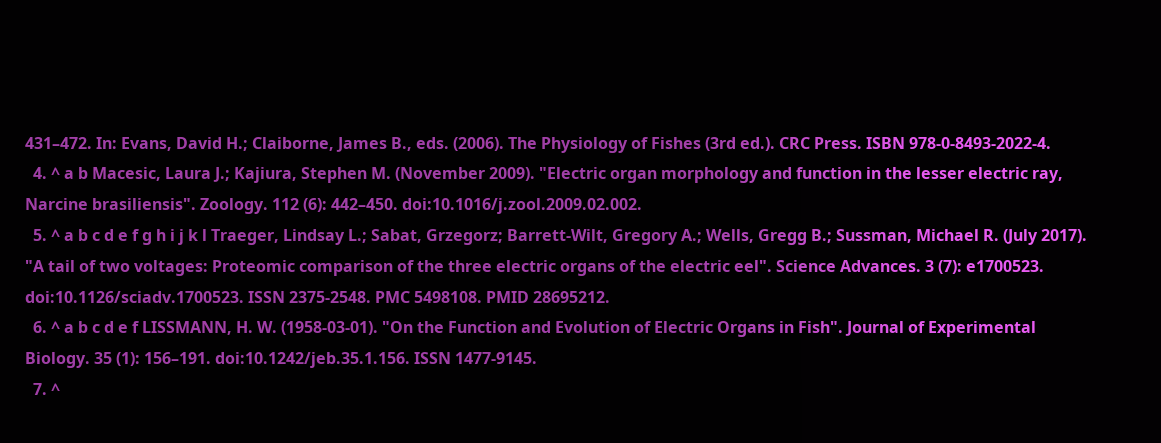431–472. In: Evans, David H.; Claiborne, James B., eds. (2006). The Physiology of Fishes (3rd ed.). CRC Press. ISBN 978-0-8493-2022-4.
  4. ^ a b Macesic, Laura J.; Kajiura, Stephen M. (November 2009). "Electric organ morphology and function in the lesser electric ray, Narcine brasiliensis". Zoology. 112 (6): 442–450. doi:10.1016/j.zool.2009.02.002.
  5. ^ a b c d e f g h i j k l Traeger, Lindsay L.; Sabat, Grzegorz; Barrett-Wilt, Gregory A.; Wells, Gregg B.; Sussman, Michael R. (July 2017). "A tail of two voltages: Proteomic comparison of the three electric organs of the electric eel". Science Advances. 3 (7): e1700523. doi:10.1126/sciadv.1700523. ISSN 2375-2548. PMC 5498108. PMID 28695212.
  6. ^ a b c d e f LISSMANN, H. W. (1958-03-01). "On the Function and Evolution of Electric Organs in Fish". Journal of Experimental Biology. 35 (1): 156–191. doi:10.1242/jeb.35.1.156. ISSN 1477-9145.
  7. ^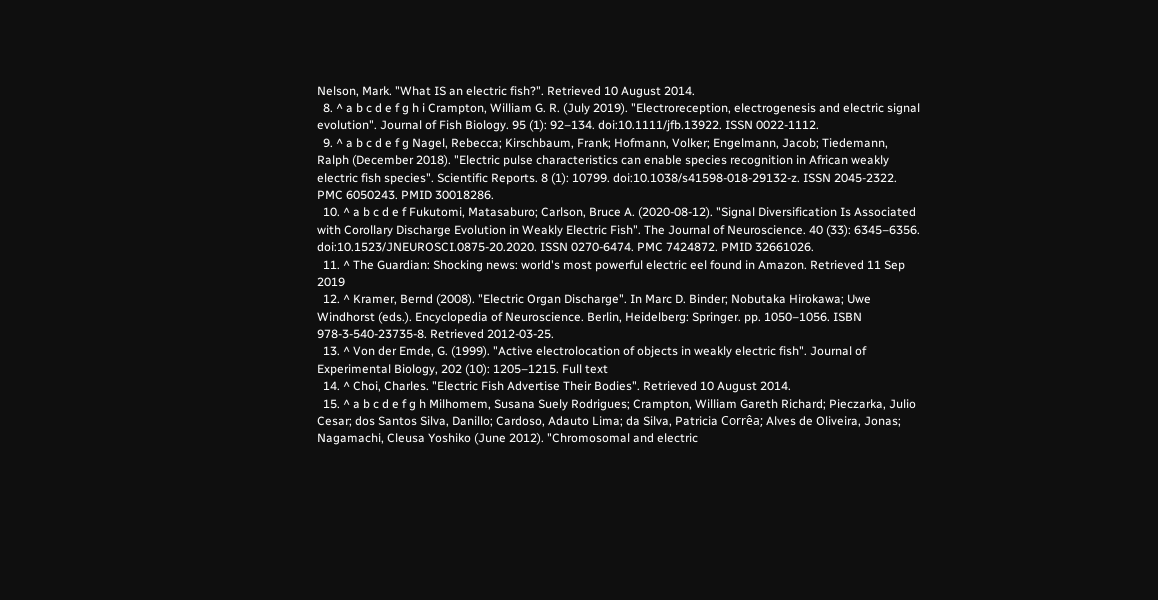Nelson, Mark. "What IS an electric fish?". Retrieved 10 August 2014.
  8. ^ a b c d e f g h i Crampton, William G. R. (July 2019). "Electroreception, electrogenesis and electric signal evolution". Journal of Fish Biology. 95 (1): 92–134. doi:10.1111/jfb.13922. ISSN 0022-1112.
  9. ^ a b c d e f g Nagel, Rebecca; Kirschbaum, Frank; Hofmann, Volker; Engelmann, Jacob; Tiedemann, Ralph (December 2018). "Electric pulse characteristics can enable species recognition in African weakly electric fish species". Scientific Reports. 8 (1): 10799. doi:10.1038/s41598-018-29132-z. ISSN 2045-2322. PMC 6050243. PMID 30018286.
  10. ^ a b c d e f Fukutomi, Matasaburo; Carlson, Bruce A. (2020-08-12). "Signal Diversification Is Associated with Corollary Discharge Evolution in Weakly Electric Fish". The Journal of Neuroscience. 40 (33): 6345–6356. doi:10.1523/JNEUROSCI.0875-20.2020. ISSN 0270-6474. PMC 7424872. PMID 32661026.
  11. ^ The Guardian: Shocking news: world's most powerful electric eel found in Amazon. Retrieved 11 Sep 2019
  12. ^ Kramer, Bernd (2008). "Electric Organ Discharge". In Marc D. Binder; Nobutaka Hirokawa; Uwe Windhorst (eds.). Encyclopedia of Neuroscience. Berlin, Heidelberg: Springer. pp. 1050–1056. ISBN 978-3-540-23735-8. Retrieved 2012-03-25.
  13. ^ Von der Emde, G. (1999). "Active electrolocation of objects in weakly electric fish". Journal of Experimental Biology, 202 (10): 1205–1215. Full text
  14. ^ Choi, Charles. "Electric Fish Advertise Their Bodies". Retrieved 10 August 2014.
  15. ^ a b c d e f g h Milhomem, Susana Suely Rodrigues; Crampton, William Gareth Richard; Pieczarka, Julio Cesar; dos Santos Silva, Danillo; Cardoso, Adauto Lima; da Silva, Patricia Corrêa; Alves de Oliveira, Jonas; Nagamachi, Cleusa Yoshiko (June 2012). "Chromosomal and electric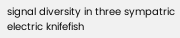signal diversity in three sympatric electric knifefish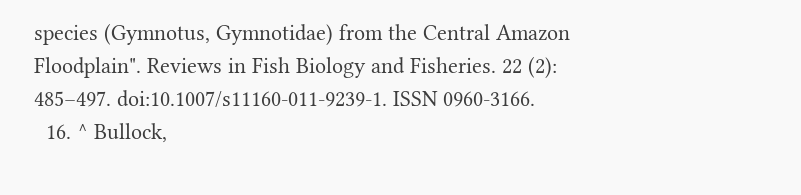species (Gymnotus, Gymnotidae) from the Central Amazon Floodplain". Reviews in Fish Biology and Fisheries. 22 (2): 485–497. doi:10.1007/s11160-011-9239-1. ISSN 0960-3166.
  16. ^ Bullock,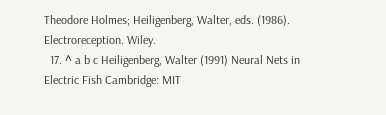Theodore Holmes; Heiligenberg, Walter, eds. (1986). Electroreception. Wiley.
  17. ^ a b c Heiligenberg, Walter (1991) Neural Nets in Electric Fish Cambridge: MIT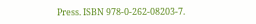Press. ISBN 978-0-262-08203-7.